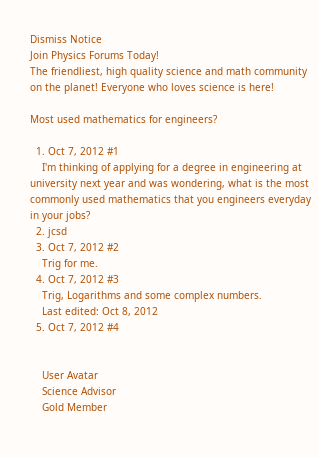Dismiss Notice
Join Physics Forums Today!
The friendliest, high quality science and math community on the planet! Everyone who loves science is here!

Most used mathematics for engineers?

  1. Oct 7, 2012 #1
    I'm thinking of applying for a degree in engineering at university next year and was wondering, what is the most commonly used mathematics that you engineers everyday in your jobs?
  2. jcsd
  3. Oct 7, 2012 #2
    Trig for me.
  4. Oct 7, 2012 #3
    Trig, Logarithms and some complex numbers.
    Last edited: Oct 8, 2012
  5. Oct 7, 2012 #4


    User Avatar
    Science Advisor
    Gold Member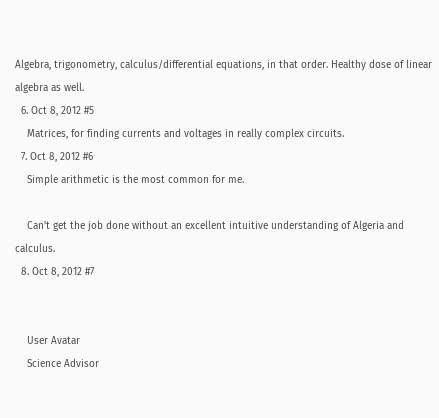Algebra, trigonometry, calculus/differential equations, in that order. Healthy dose of linear algebra as well.
  6. Oct 8, 2012 #5
    Matrices, for finding currents and voltages in really complex circuits.
  7. Oct 8, 2012 #6
    Simple arithmetic is the most common for me.

    Can't get the job done without an excellent intuitive understanding of Algeria and calculus.
  8. Oct 8, 2012 #7


    User Avatar
    Science Advisor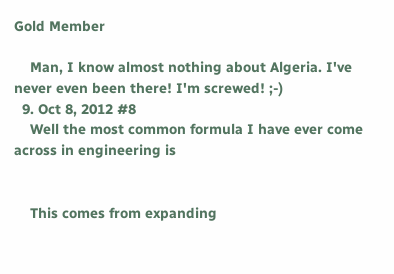Gold Member

    Man, I know almost nothing about Algeria. I've never even been there! I'm screwed! ;-)
  9. Oct 8, 2012 #8
    Well the most common formula I have ever come across in engineering is


    This comes from expanding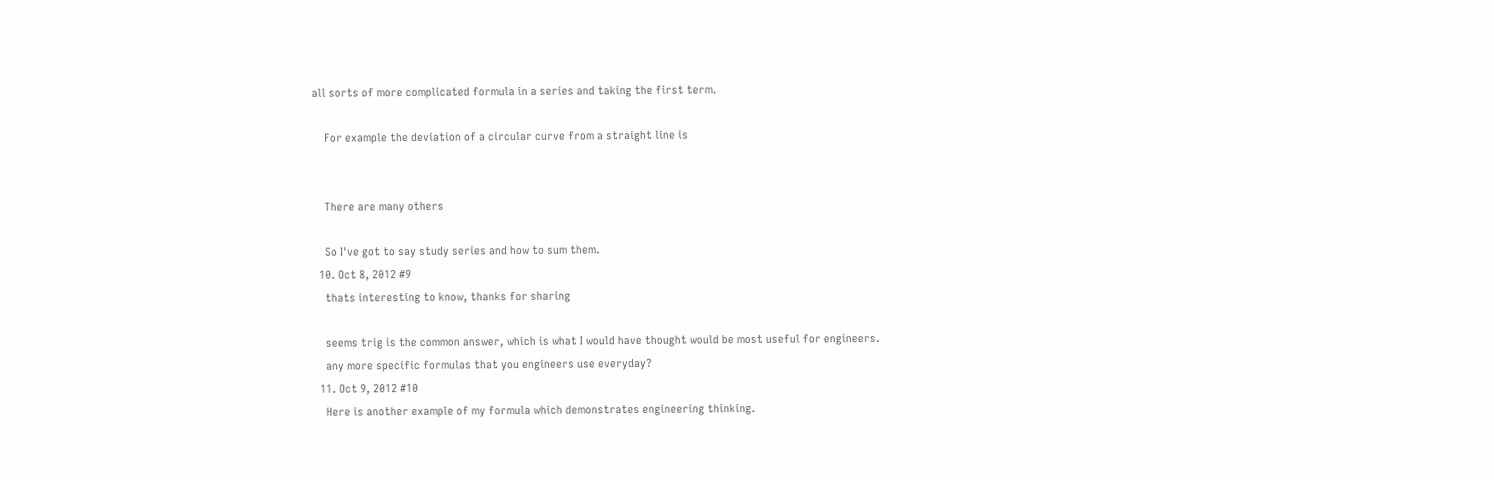all sorts of more complicated formula in a series and taking the first term.

    For example the deviation of a circular curve from a straight line is


    There are many others

    So I've got to say study series and how to sum them.
  10. Oct 8, 2012 #9
    thats interesting to know, thanks for sharing

    seems trig is the common answer, which is what I would have thought would be most useful for engineers.
    any more specific formulas that you engineers use everyday?
  11. Oct 9, 2012 #10
    Here is another example of my formula which demonstrates engineering thinking.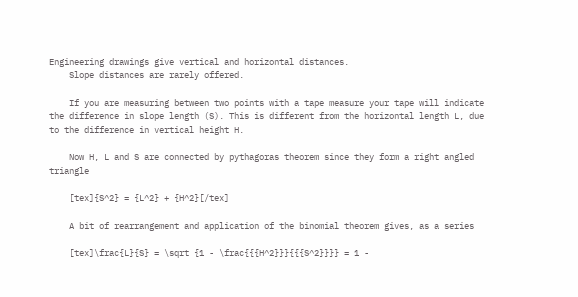Engineering drawings give vertical and horizontal distances.
    Slope distances are rarely offered.

    If you are measuring between two points with a tape measure your tape will indicate the difference in slope length (S). This is different from the horizontal length L, due to the difference in vertical height H.

    Now H, L and S are connected by pythagoras theorem since they form a right angled triangle

    [tex]{S^2} = {L^2} + {H^2}[/tex]

    A bit of rearrangement and application of the binomial theorem gives, as a series

    [tex]\frac{L}{S} = \sqrt {1 - \frac{{{H^2}}}{{{S^2}}}} = 1 -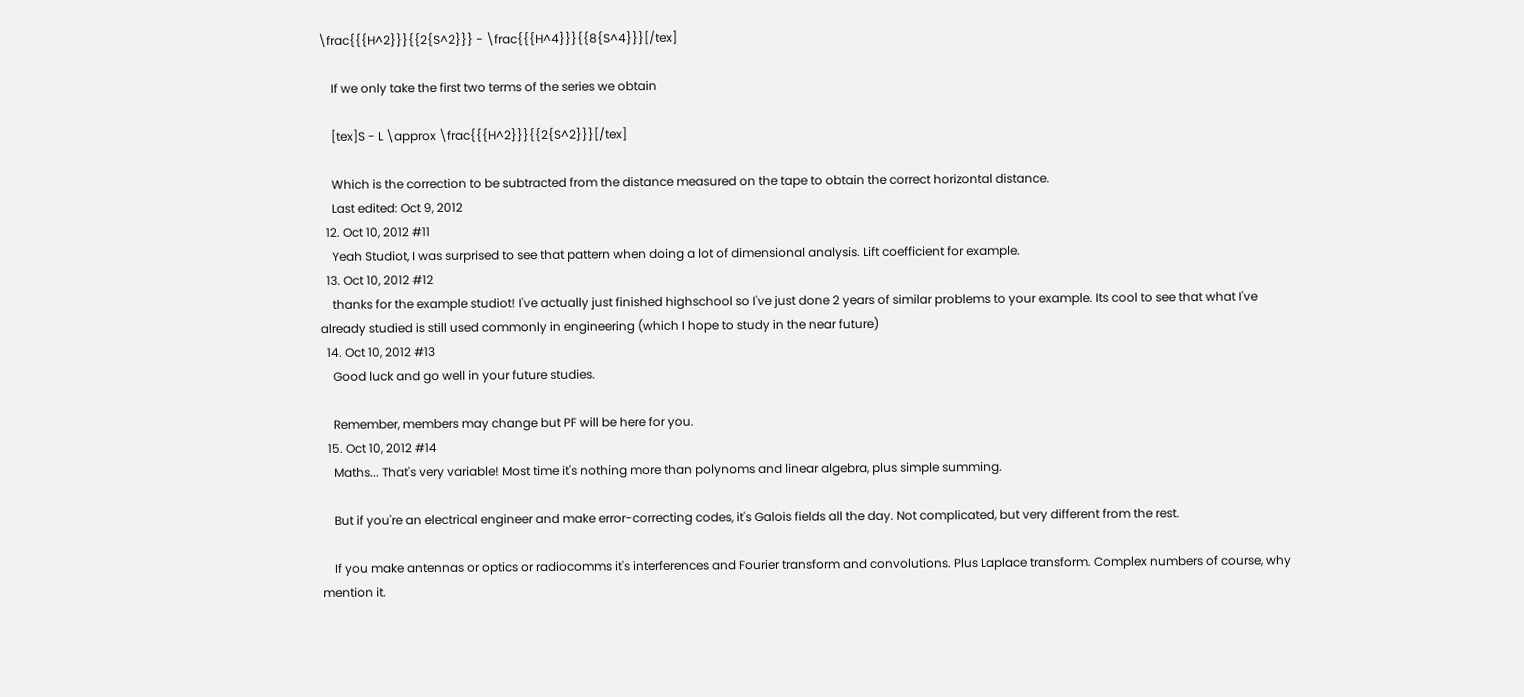\frac{{{H^2}}}{{2{S^2}}} - \frac{{{H^4}}}{{8{S^4}}}[/tex]

    If we only take the first two terms of the series we obtain

    [tex]S - L \approx \frac{{{H^2}}}{{2{S^2}}}[/tex]

    Which is the correction to be subtracted from the distance measured on the tape to obtain the correct horizontal distance.
    Last edited: Oct 9, 2012
  12. Oct 10, 2012 #11
    Yeah Studiot, I was surprised to see that pattern when doing a lot of dimensional analysis. Lift coefficient for example.
  13. Oct 10, 2012 #12
    thanks for the example studiot! I've actually just finished highschool so I've just done 2 years of similar problems to your example. Its cool to see that what I've already studied is still used commonly in engineering (which I hope to study in the near future)
  14. Oct 10, 2012 #13
    Good luck and go well in your future studies.

    Remember, members may change but PF will be here for you.
  15. Oct 10, 2012 #14
    Maths... That's very variable! Most time it's nothing more than polynoms and linear algebra, plus simple summing.

    But if you're an electrical engineer and make error-correcting codes, it's Galois fields all the day. Not complicated, but very different from the rest.

    If you make antennas or optics or radiocomms it's interferences and Fourier transform and convolutions. Plus Laplace transform. Complex numbers of course, why mention it.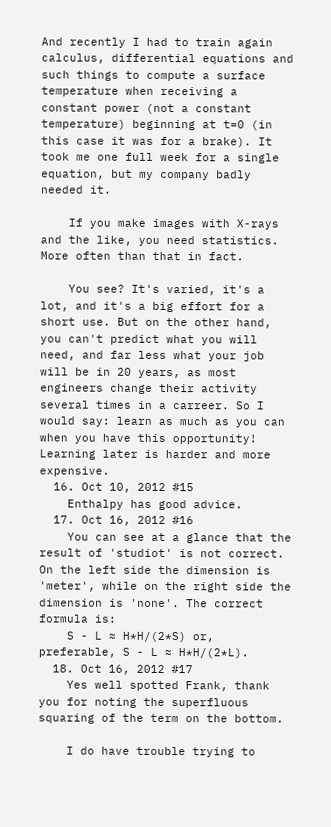And recently I had to train again calculus, differential equations and such things to compute a surface temperature when receiving a constant power (not a constant temperature) beginning at t=0 (in this case it was for a brake). It took me one full week for a single equation, but my company badly needed it.

    If you make images with X-rays and the like, you need statistics. More often than that in fact.

    You see? It's varied, it's a lot, and it's a big effort for a short use. But on the other hand, you can't predict what you will need, and far less what your job will be in 20 years, as most engineers change their activity several times in a carreer. So I would say: learn as much as you can when you have this opportunity! Learning later is harder and more expensive.
  16. Oct 10, 2012 #15
    Enthalpy has good advice.
  17. Oct 16, 2012 #16
    You can see at a glance that the result of 'studiot' is not correct. On the left side the dimension is 'meter', while on the right side the dimension is 'none'. The correct formula is:
    S - L ≈ H*H/(2*S) or, preferable, S - L ≈ H*H/(2*L).
  18. Oct 16, 2012 #17
    Yes well spotted Frank, thank you for noting the superfluous squaring of the term on the bottom.

    I do have trouble trying to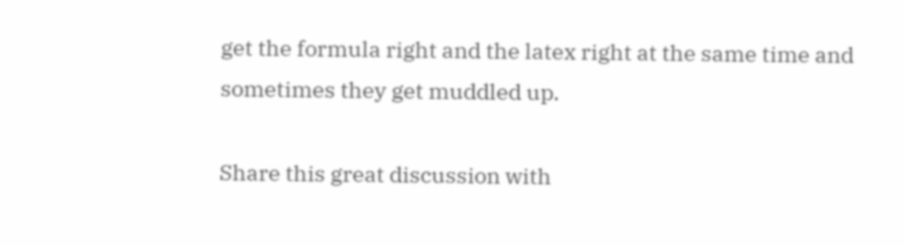get the formula right and the latex right at the same time and sometimes they get muddled up.

Share this great discussion with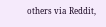others via Reddit,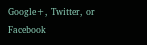Google+, Twitter, or Facebook